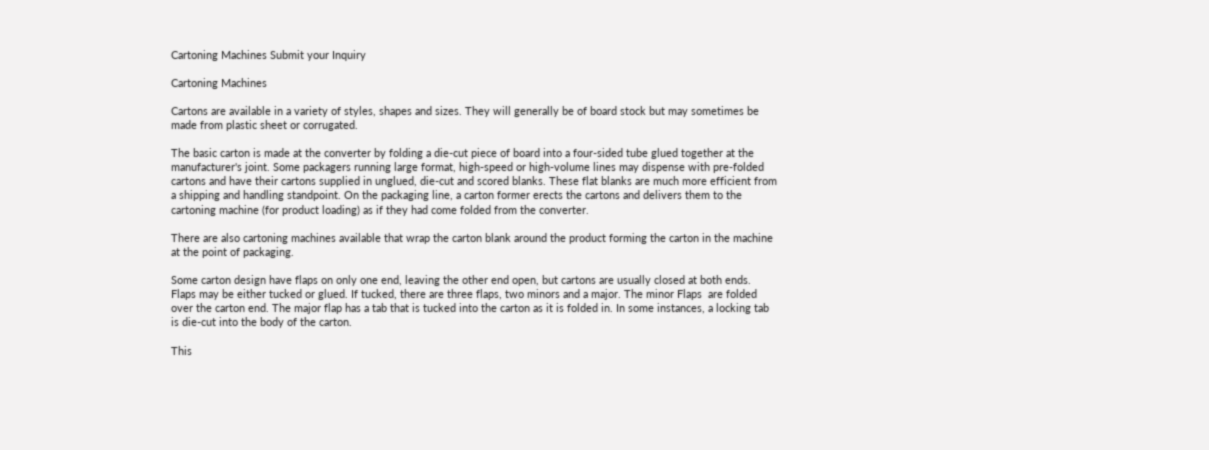Cartoning Machines Submit your Inquiry

Cartoning Machines

Cartons are available in a variety of styles, shapes and sizes. They will generally be of board stock but may sometimes be made from plastic sheet or corrugated.

The basic carton is made at the converter by folding a die-cut piece of board into a four-sided tube glued together at the manufacturer's joint. Some packagers running large format, high-speed or high-volume lines may dispense with pre-folded cartons and have their cartons supplied in unglued, die-cut and scored blanks. These flat blanks are much more efficient from a shipping and handling standpoint. On the packaging line, a carton former erects the cartons and delivers them to the cartoning machine (for product loading) as if they had come folded from the converter.

There are also cartoning machines available that wrap the carton blank around the product forming the carton in the machine at the point of packaging.

Some carton design have flaps on only one end, leaving the other end open, but cartons are usually closed at both ends. Flaps may be either tucked or glued. If tucked, there are three flaps, two minors and a major. The minor Flaps  are folded over the carton end. The major flap has a tab that is tucked into the carton as it is folded in. In some instances, a locking tab is die-cut into the body of the carton.

This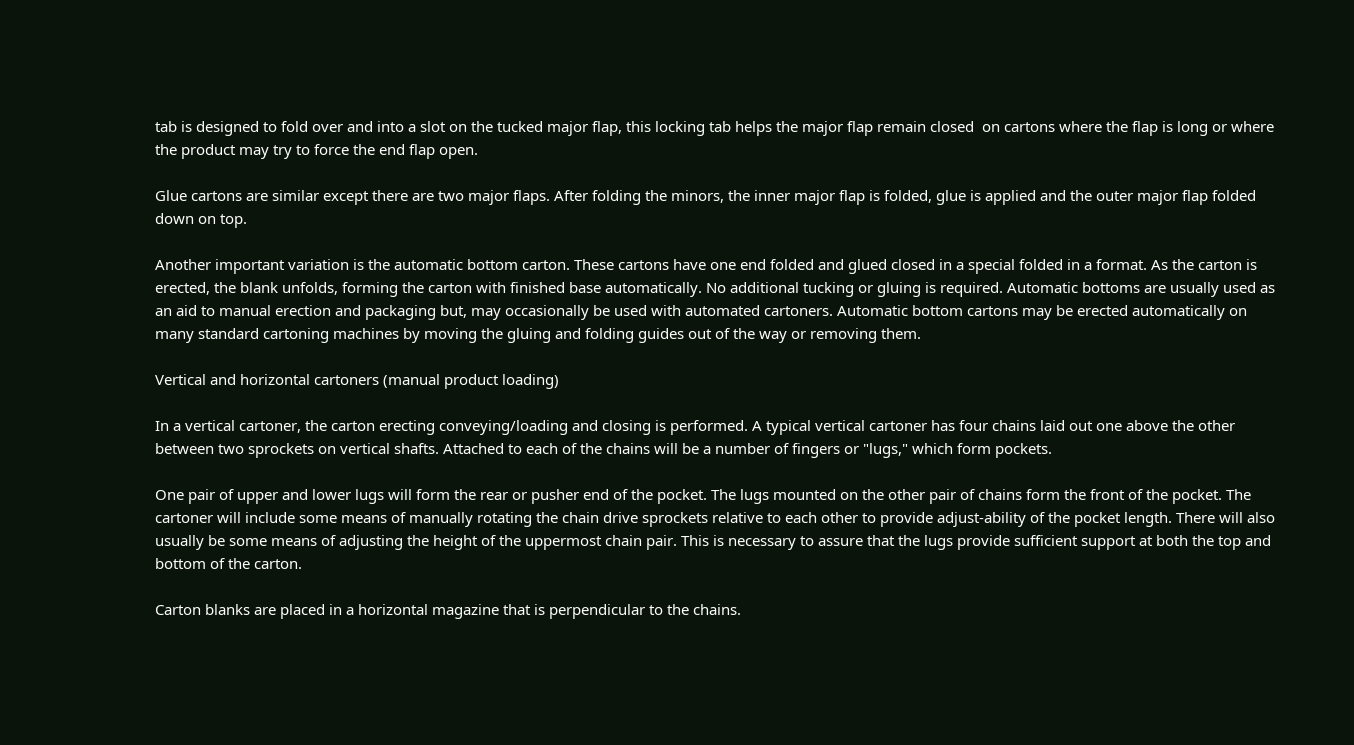tab is designed to fold over and into a slot on the tucked major flap, this locking tab helps the major flap remain closed  on cartons where the flap is long or where the product may try to force the end flap open.

Glue cartons are similar except there are two major flaps. After folding the minors, the inner major flap is folded, glue is applied and the outer major flap folded down on top.

Another important variation is the automatic bottom carton. These cartons have one end folded and glued closed in a special folded in a format. As the carton is erected, the blank unfolds, forming the carton with finished base automatically. No additional tucking or gluing is required. Automatic bottoms are usually used as an aid to manual erection and packaging but, may occasionally be used with automated cartoners. Automatic bottom cartons may be erected automatically on many standard cartoning machines by moving the gluing and folding guides out of the way or removing them.

Vertical and horizontal cartoners (manual product loading)

In a vertical cartoner, the carton erecting conveying/loading and closing is performed. A typical vertical cartoner has four chains laid out one above the other between two sprockets on vertical shafts. Attached to each of the chains will be a number of fingers or "lugs," which form pockets.

One pair of upper and lower lugs will form the rear or pusher end of the pocket. The lugs mounted on the other pair of chains form the front of the pocket. The cartoner will include some means of manually rotating the chain drive sprockets relative to each other to provide adjust-ability of the pocket length. There will also usually be some means of adjusting the height of the uppermost chain pair. This is necessary to assure that the lugs provide sufficient support at both the top and bottom of the carton.

Carton blanks are placed in a horizontal magazine that is perpendicular to the chains.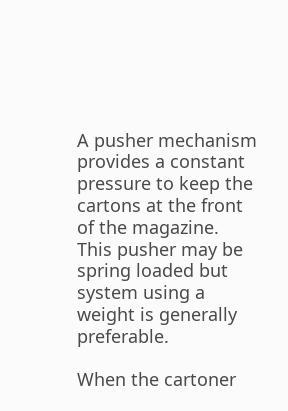A pusher mechanism provides a constant pressure to keep the cartons at the front of the magazine. This pusher may be spring loaded but system using a weight is generally preferable.

When the cartoner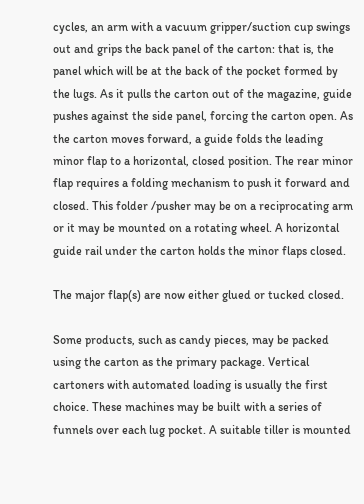cycles, an arm with a vacuum gripper/suction cup swings out and grips the back panel of the carton: that is, the panel which will be at the back of the pocket formed by the lugs. As it pulls the carton out of the magazine, guide pushes against the side panel, forcing the carton open. As the carton moves forward, a guide folds the leading minor flap to a horizontal, closed position. The rear minor flap requires a folding mechanism to push it forward and closed. This folder /pusher may be on a reciprocating arm or it may be mounted on a rotating wheel. A horizontal guide rail under the carton holds the minor flaps closed.

The major flap(s) are now either glued or tucked closed.

Some products, such as candy pieces, may be packed using the carton as the primary package. Vertical cartoners with automated loading is usually the first choice. These machines may be built with a series of funnels over each lug pocket. A suitable tiller is mounted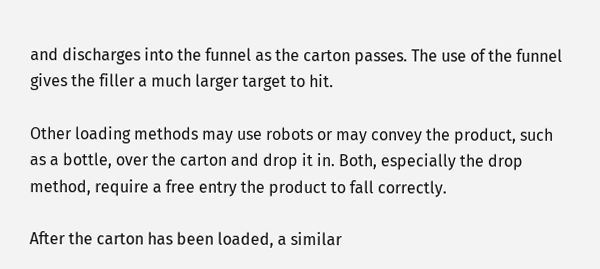and discharges into the funnel as the carton passes. The use of the funnel gives the filler a much larger target to hit.

Other loading methods may use robots or may convey the product, such as a bottle, over the carton and drop it in. Both, especially the drop method, require a free entry the product to fall correctly.

After the carton has been loaded, a similar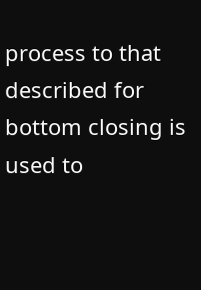process to that described for bottom closing is used to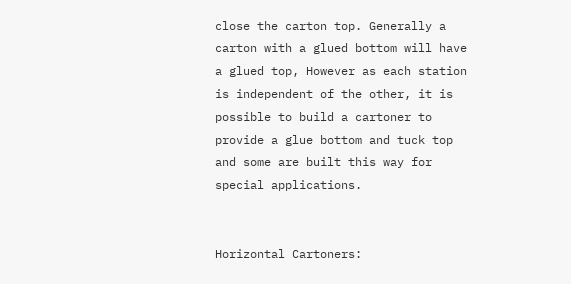close the carton top. Generally a carton with a glued bottom will have a glued top, However as each station is independent of the other, it is possible to build a cartoner to provide a glue bottom and tuck top and some are built this way for special applications.


Horizontal Cartoners: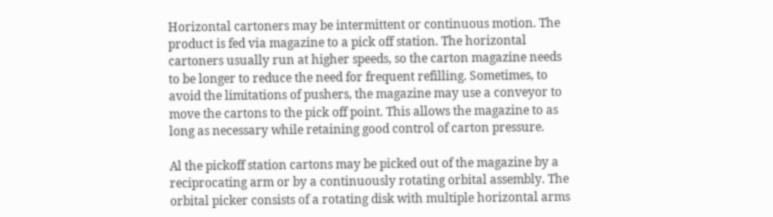Horizontal cartoners may be intermittent or continuous motion. The product is fed via magazine to a pick off station. The horizontal cartoners usually run at higher speeds, so the carton magazine needs to be longer to reduce the need for frequent refilling. Sometimes, to avoid the limitations of pushers, the magazine may use a conveyor to move the cartons to the pick off point. This allows the magazine to as long as necessary while retaining good control of carton pressure.

Al the pickoff station cartons may be picked out of the magazine by a reciprocating arm or by a continuously rotating orbital assembly. The orbital picker consists of a rotating disk with multiple horizontal arms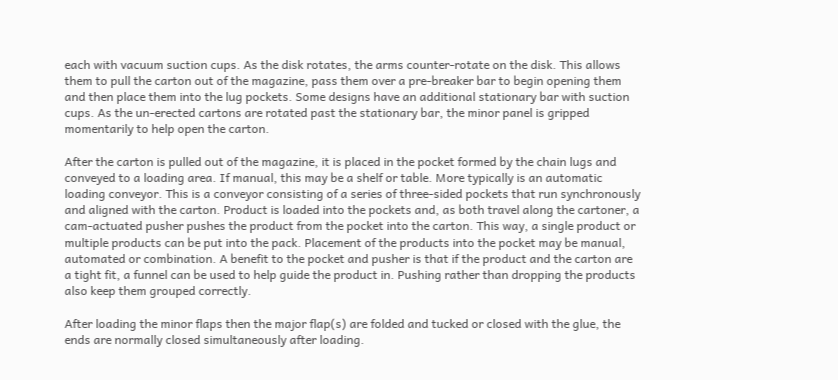each with vacuum suction cups. As the disk rotates, the arms counter-rotate on the disk. This allows them to pull the carton out of the magazine, pass them over a pre-breaker bar to begin opening them and then place them into the lug pockets. Some designs have an additional stationary bar with suction cups. As the un-erected cartons are rotated past the stationary bar, the minor panel is gripped momentarily to help open the carton.

After the carton is pulled out of the magazine, it is placed in the pocket formed by the chain lugs and conveyed to a loading area. If manual, this may be a shelf or table. More typically is an automatic loading conveyor. This is a conveyor consisting of a series of three-sided pockets that run synchronously and aligned with the carton. Product is loaded into the pockets and, as both travel along the cartoner, a cam-actuated pusher pushes the product from the pocket into the carton. This way, a single product or multiple products can be put into the pack. Placement of the products into the pocket may be manual, automated or combination. A benefit to the pocket and pusher is that if the product and the carton are a tight fit, a funnel can be used to help guide the product in. Pushing rather than dropping the products also keep them grouped correctly.

After loading the minor flaps then the major flap(s) are folded and tucked or closed with the glue, the ends are normally closed simultaneously after loading.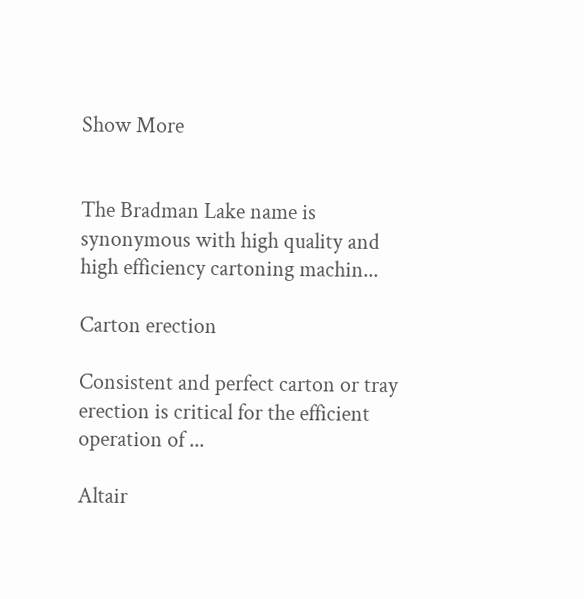Show More


The Bradman Lake name is synonymous with high quality and high efficiency cartoning machin...

Carton erection

Consistent and perfect carton or tray erection is critical for the efficient operation of ...

Altair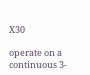X30

operate on a continuous 3-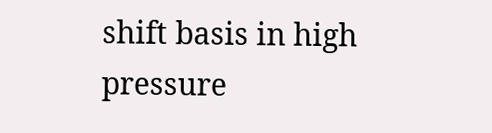shift basis in high pressure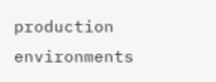production environments